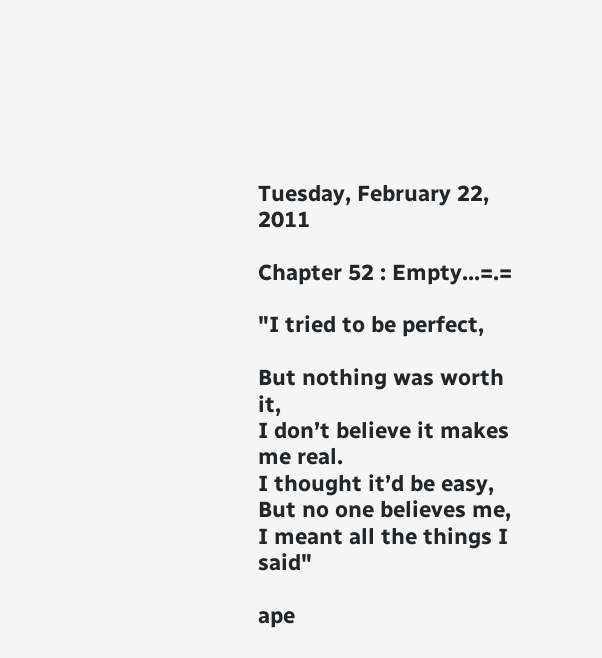Tuesday, February 22, 2011

Chapter 52 : Empty...=.=

"I tried to be perfect,

But nothing was worth it,
I don’t believe it makes me real.
I thought it’d be easy,
But no one believes me,
I meant all the things I said"

ape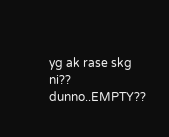yg ak rase skg ni?? dunno..EMPTY??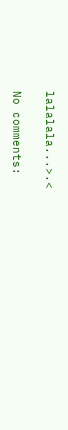lalalala...>.<

No comments: